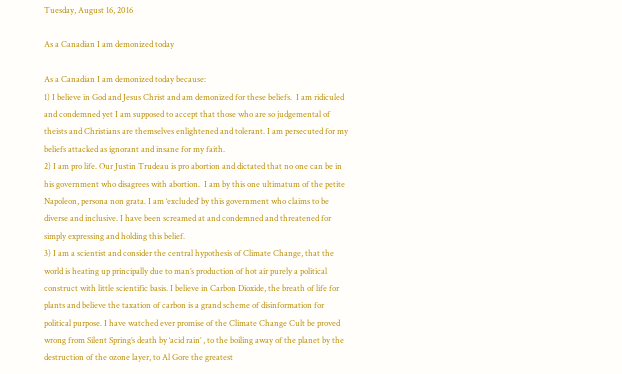Tuesday, August 16, 2016

As a Canadian I am demonized today

As a Canadian I am demonized today because:
1) I believe in God and Jesus Christ and am demonized for these beliefs.  I am ridiculed and condemned yet I am supposed to accept that those who are so judgemental of theists and Christians are themselves enlightened and tolerant. I am persecuted for my beliefs attacked as ignorant and insane for my faith.
2) I am pro life. Our Justin Trudeau is pro abortion and dictated that no one can be in his government who disagrees with abortion.  I am by this one ultimatum of the petite Napoleon, persona non grata. I am ‘excluded’ by this government who claims to be diverse and inclusive. I have been screamed at and condemned and threatened for simply expressing and holding this belief.
3) I am a scientist and consider the central hypothesis of Climate Change, that the world is heating up principally due to man’s production of hot air purely a political construct with little scientific basis. I believe in Carbon Dioxide, the breath of life for plants and believe the taxation of carbon is a grand scheme of disinformation for political purpose. I have watched ever promise of the Climate Change Cult be proved wrong from Silent Spring’s death by ‘acid rain’ , to the boiling away of the planet by the destruction of the ozone layer, to Al Gore the greatest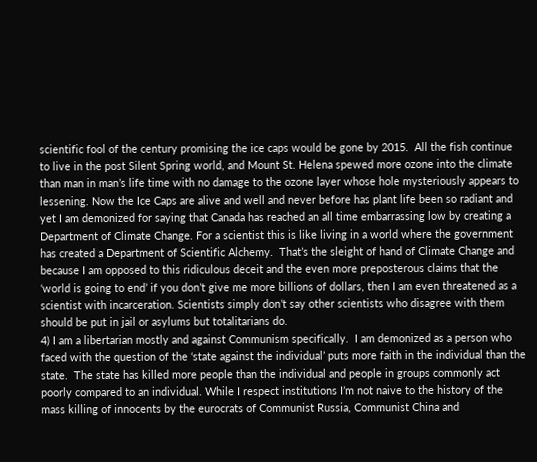scientific fool of the century promising the ice caps would be gone by 2015.  All the fish continue to live in the post Silent Spring world, and Mount St. Helena spewed more ozone into the climate than man in man’s life time with no damage to the ozone layer whose hole mysteriously appears to lessening. Now the Ice Caps are alive and well and never before has plant life been so radiant and yet I am demonized for saying that Canada has reached an all time embarrassing low by creating a Department of Climate Change. For a scientist this is like living in a world where the government has created a Department of Scientific Alchemy.  That’s the sleight of hand of Climate Change and because I am opposed to this ridiculous deceit and the even more preposterous claims that the ‘world is going to end’ if you don’t give me more billions of dollars, then I am even threatened as a scientist with incarceration. Scientists simply don’t say other scientists who disagree with them should be put in jail or asylums but totalitarians do.
4) I am a libertarian mostly and against Communism specifically.  I am demonized as a person who faced with the question of the ‘state against the individual’ puts more faith in the individual than the state.  The state has killed more people than the individual and people in groups commonly act poorly compared to an individual. While I respect institutions I’m not naive to the history of the mass killing of innocents by the eurocrats of Communist Russia, Communist China and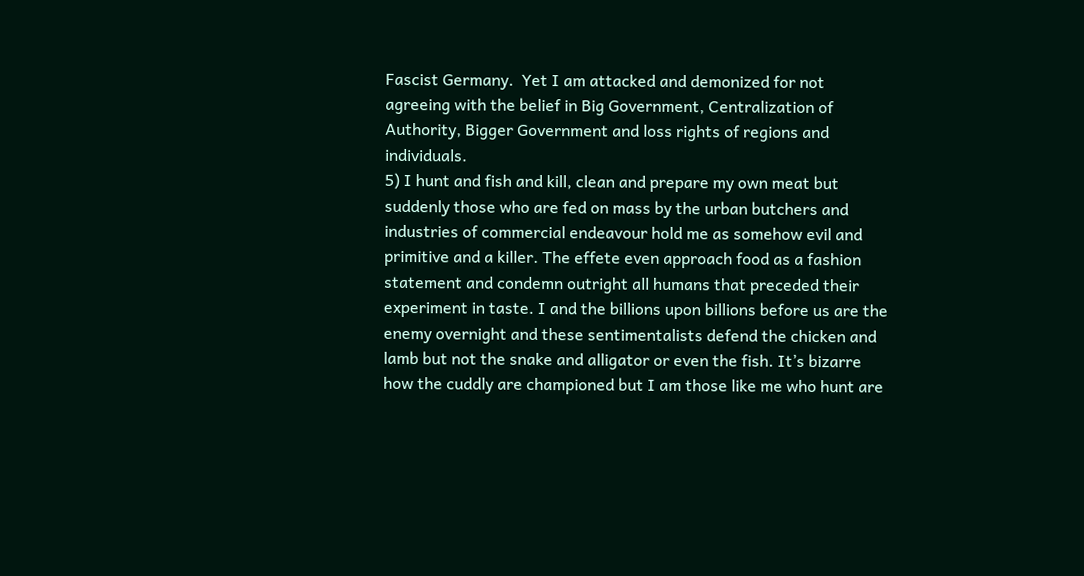Fascist Germany.  Yet I am attacked and demonized for not agreeing with the belief in Big Government, Centralization of Authority, Bigger Government and loss rights of regions and individuals.
5) I hunt and fish and kill, clean and prepare my own meat but suddenly those who are fed on mass by the urban butchers and industries of commercial endeavour hold me as somehow evil and primitive and a killer. The effete even approach food as a fashion statement and condemn outright all humans that preceded their experiment in taste. I and the billions upon billions before us are the enemy overnight and these sentimentalists defend the chicken and lamb but not the snake and alligator or even the fish. It’s bizarre how the cuddly are championed but I am those like me who hunt are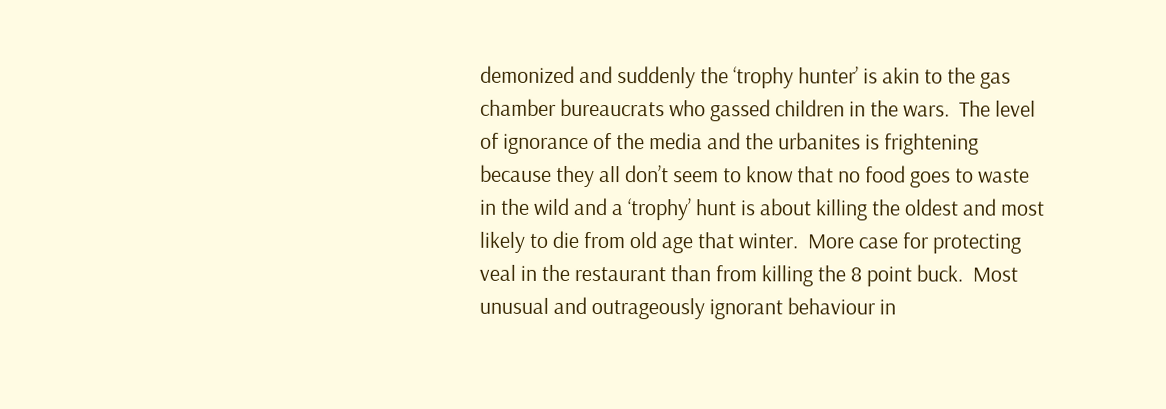demonized and suddenly the ‘trophy hunter’ is akin to the gas chamber bureaucrats who gassed children in the wars.  The level of ignorance of the media and the urbanites is frightening because they all don’t seem to know that no food goes to waste in the wild and a ‘trophy’ hunt is about killing the oldest and most likely to die from old age that winter.  More case for protecting veal in the restaurant than from killing the 8 point buck.  Most unusual and outrageously ignorant behaviour in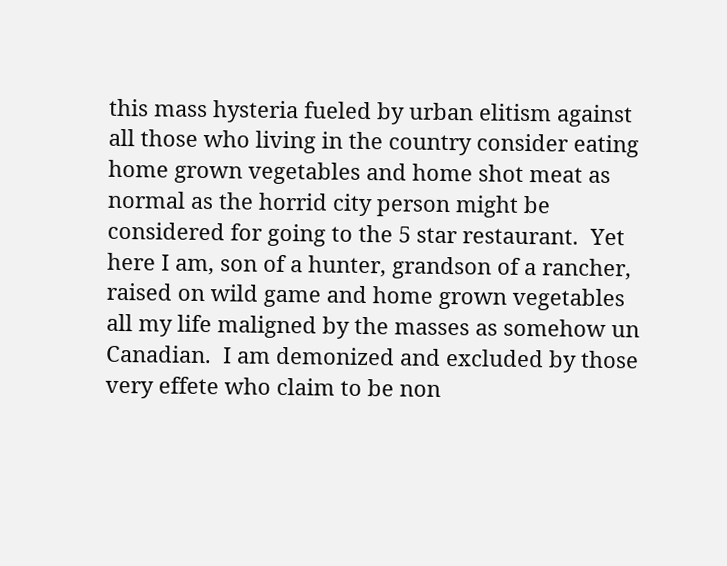this mass hysteria fueled by urban elitism against all those who living in the country consider eating home grown vegetables and home shot meat as normal as the horrid city person might be considered for going to the 5 star restaurant.  Yet here I am, son of a hunter, grandson of a rancher, raised on wild game and home grown vegetables all my life maligned by the masses as somehow un Canadian.  I am demonized and excluded by those very effete who claim to be non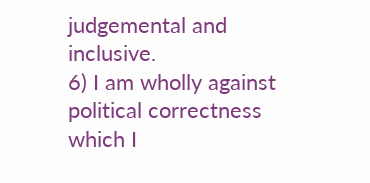judgemental and inclusive.
6) I am wholly against political correctness which I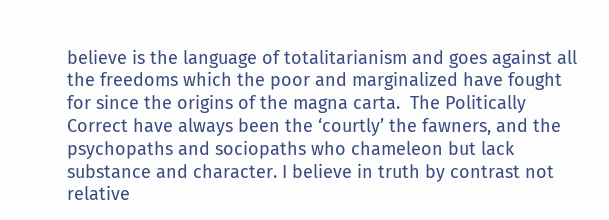believe is the language of totalitarianism and goes against all the freedoms which the poor and marginalized have fought for since the origins of the magna carta.  The Politically Correct have always been the ‘courtly’ the fawners, and the psychopaths and sociopaths who chameleon but lack substance and character. I believe in truth by contrast not relative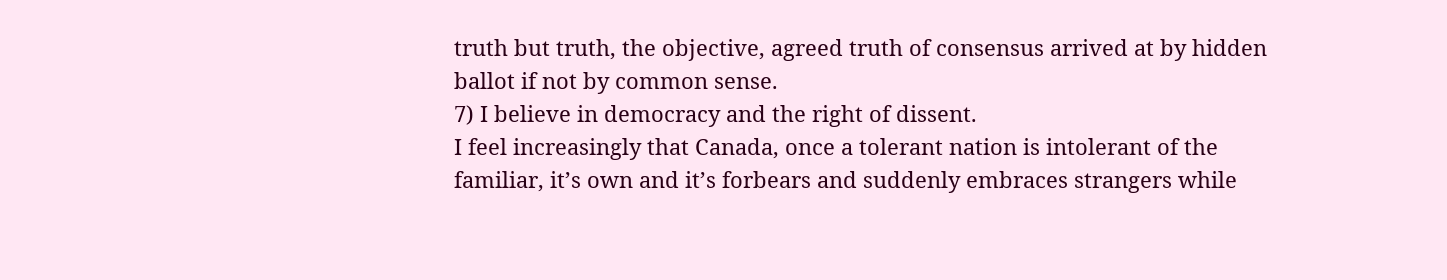truth but truth, the objective, agreed truth of consensus arrived at by hidden ballot if not by common sense.
7) I believe in democracy and the right of dissent.
I feel increasingly that Canada, once a tolerant nation is intolerant of the familiar, it’s own and it’s forbears and suddenly embraces strangers while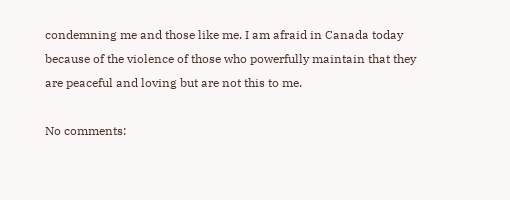condemning me and those like me. I am afraid in Canada today because of the violence of those who powerfully maintain that they are peaceful and loving but are not this to me.

No comments: